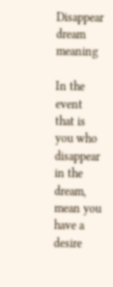Disappear dream meaning

In the event that is you who disappear in the dream, mean you have a desire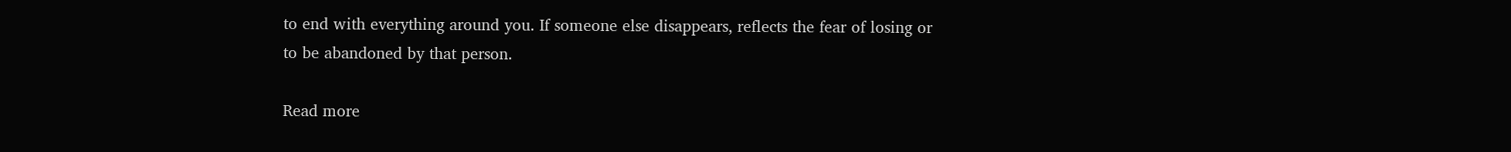to end with everything around you. If someone else disappears, reflects the fear of losing or to be abandoned by that person.

Read more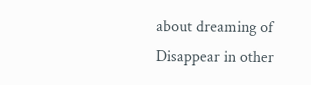about dreaming of Disappear in other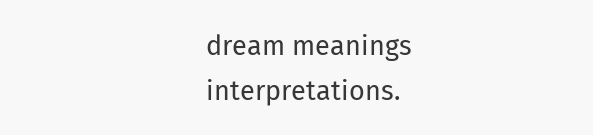dream meanings interpretations.